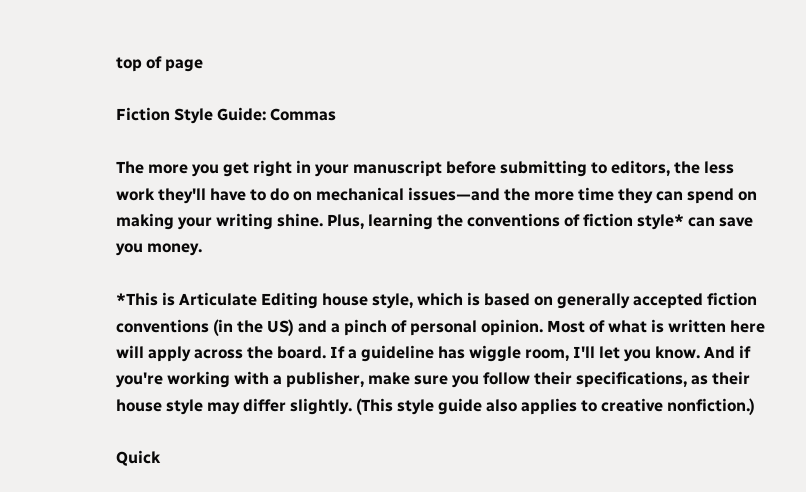top of page

Fiction Style Guide: Commas

The more you get right in your manuscript before submitting to editors, the less work they'll have to do on mechanical issues—and the more time they can spend on making your writing shine. Plus, learning the conventions of fiction style* can save you money.

*This is Articulate Editing house style, which is based on generally accepted fiction conventions (in the US) and a pinch of personal opinion. Most of what is written here will apply across the board. If a guideline has wiggle room, I'll let you know. And if you're working with a publisher, make sure you follow their specifications, as their house style may differ slightly. (This style guide also applies to creative nonfiction.)

Quick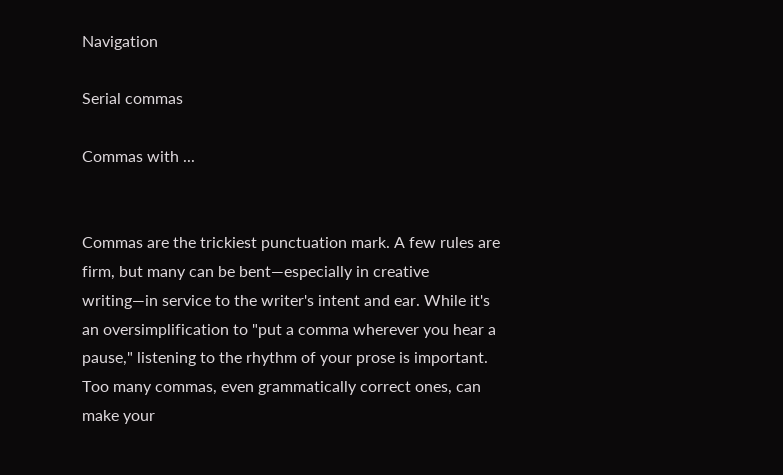Navigation

Serial commas

Commas with ...


Commas are the trickiest punctuation mark. A few rules are firm, but many can be bent—especially in creative writing—in service to the writer's intent and ear. While it's an oversimplification to "put a comma wherever you hear a pause," listening to the rhythm of your prose is important. Too many commas, even grammatically correct ones, can make your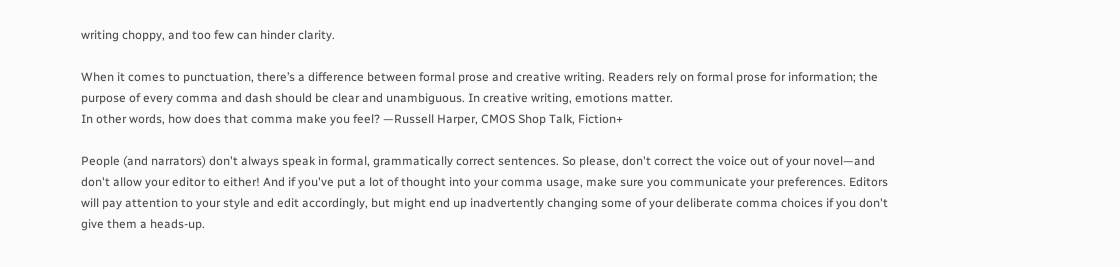writing choppy, and too few can hinder clarity.

When it comes to punctuation, there’s a difference between formal prose and creative writing. Readers rely on formal prose for information; the purpose of every comma and dash should be clear and unambiguous. In creative writing, emotions matter.
In other words, how does that comma make you feel? —Russell Harper, CMOS Shop Talk, Fiction+

People (and narrators) don't always speak in formal, grammatically correct sentences. So please, don't correct the voice out of your novel—and don't allow your editor to either! And if you've put a lot of thought into your comma usage, make sure you communicate your preferences. Editors will pay attention to your style and edit accordingly, but might end up inadvertently changing some of your deliberate comma choices if you don't give them a heads-up.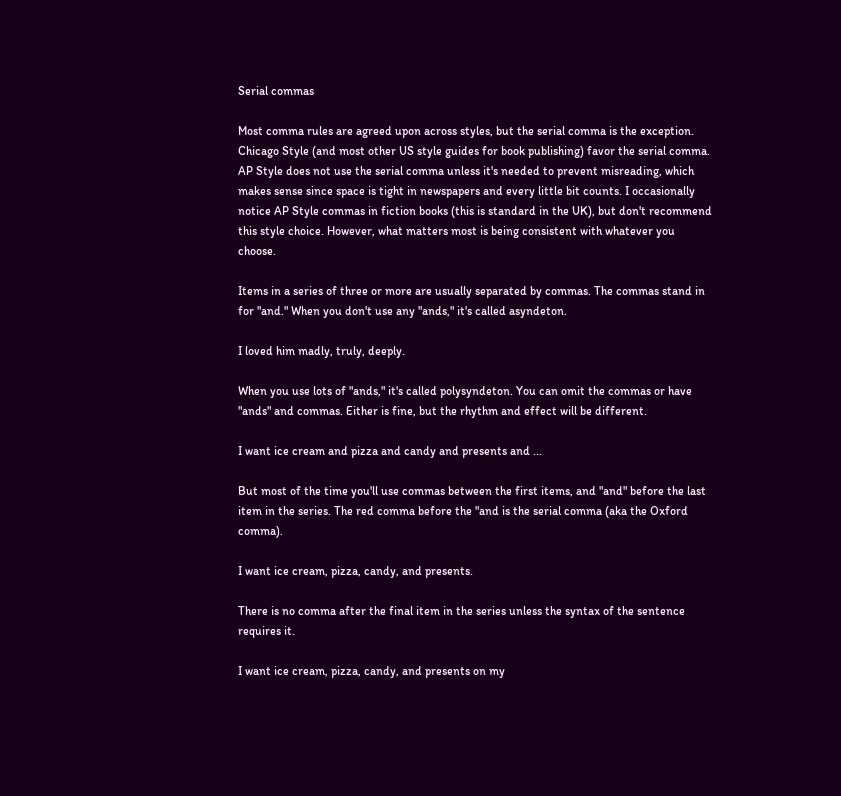Serial commas

Most comma rules are agreed upon across styles, but the serial comma is the exception. Chicago Style (and most other US style guides for book publishing) favor the serial comma. AP Style does not use the serial comma unless it's needed to prevent misreading, which makes sense since space is tight in newspapers and every little bit counts. I occasionally notice AP Style commas in fiction books (this is standard in the UK), but don't recommend this style choice. However, what matters most is being consistent with whatever you choose.

Items in a series of three or more are usually separated by commas. The commas stand in for "and." When you don't use any "ands," it's called asyndeton.

I loved him madly, truly, deeply.

When you use lots of "ands," it's called polysyndeton. You can omit the commas or have "ands" and commas. Either is fine, but the rhythm and effect will be different.

I want ice cream and pizza and candy and presents and ...

But most of the time you'll use commas between the first items, and "and" before the last item in the series. The red comma before the "and is the serial comma (aka the Oxford comma).

I want ice cream, pizza, candy, and presents.

There is no comma after the final item in the series unless the syntax of the sentence requires it.

I want ice cream, pizza, candy, and presents on my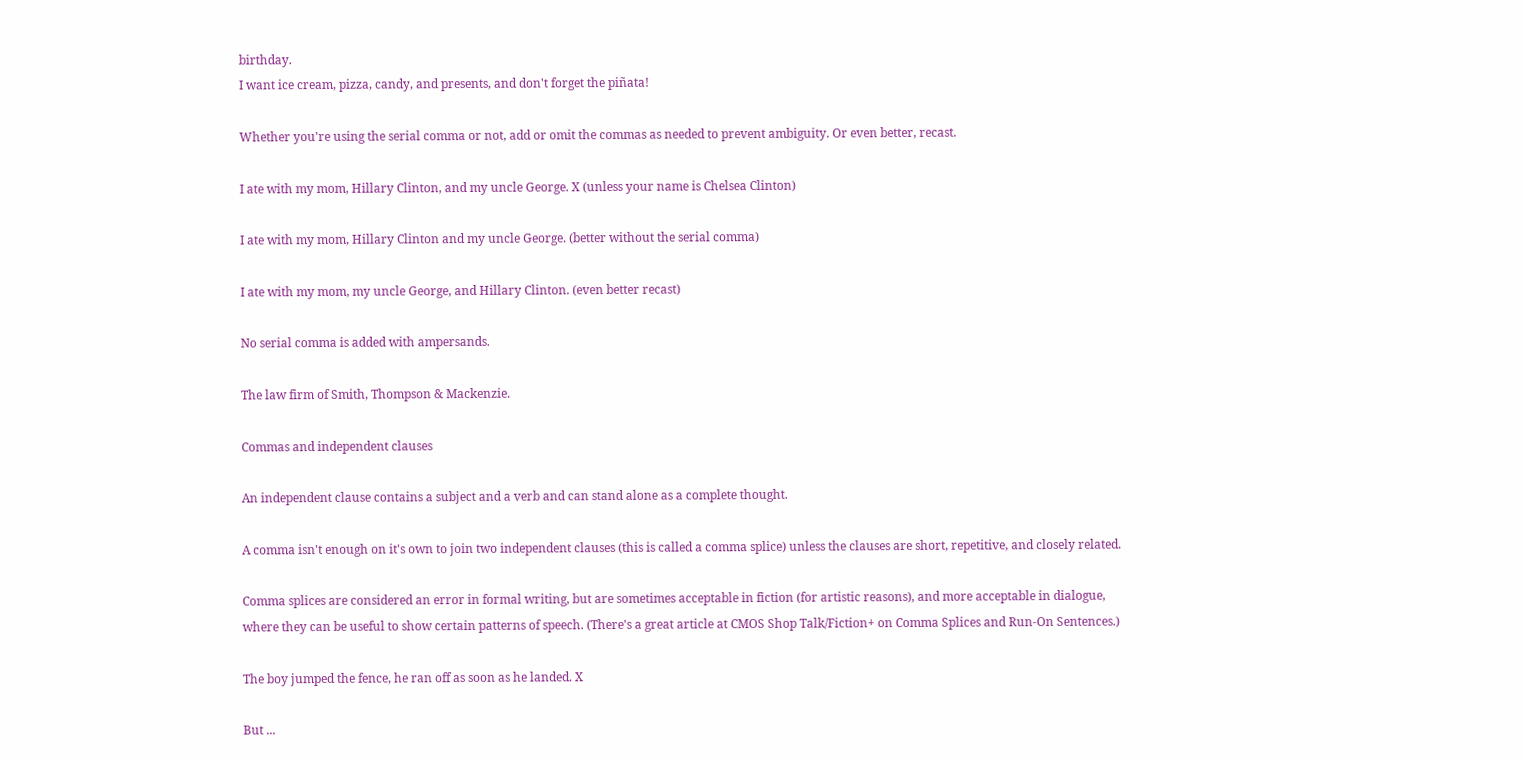birthday.
I want ice cream, pizza, candy, and presents, and don't forget the piñata!

Whether you're using the serial comma or not, add or omit the commas as needed to prevent ambiguity. Or even better, recast.

I ate with my mom, Hillary Clinton, and my uncle George. X (unless your name is Chelsea Clinton)

I ate with my mom, Hillary Clinton and my uncle George. (better without the serial comma)

I ate with my mom, my uncle George, and Hillary Clinton. (even better recast)

No serial comma is added with ampersands.

The law firm of Smith, Thompson & Mackenzie.

Commas and independent clauses

An independent clause contains a subject and a verb and can stand alone as a complete thought.

A comma isn't enough on it's own to join two independent clauses (this is called a comma splice) unless the clauses are short, repetitive, and closely related.

Comma splices are considered an error in formal writing, but are sometimes acceptable in fiction (for artistic reasons), and more acceptable in dialogue, where they can be useful to show certain patterns of speech. (There's a great article at CMOS Shop Talk/Fiction+ on Comma Splices and Run-On Sentences.)

The boy jumped the fence, he ran off as soon as he landed. X

But ...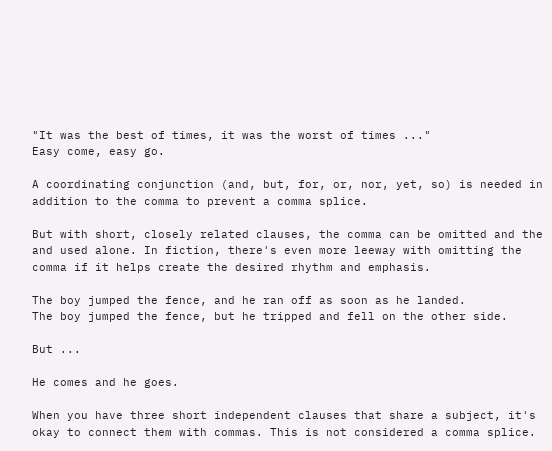"It was the best of times, it was the worst of times ..."
Easy come, easy go.

A coordinating conjunction (and, but, for, or, nor, yet, so) is needed in addition to the comma to prevent a comma splice.

But with short, closely related clauses, the comma can be omitted and the and used alone. In fiction, there's even more leeway with omitting the comma if it helps create the desired rhythm and emphasis.

The boy jumped the fence, and he ran off as soon as he landed.
The boy jumped the fence, but he tripped and fell on the other side.

But ...

He comes and he goes.

When you have three short independent clauses that share a subject, it's okay to connect them with commas. This is not considered a comma splice.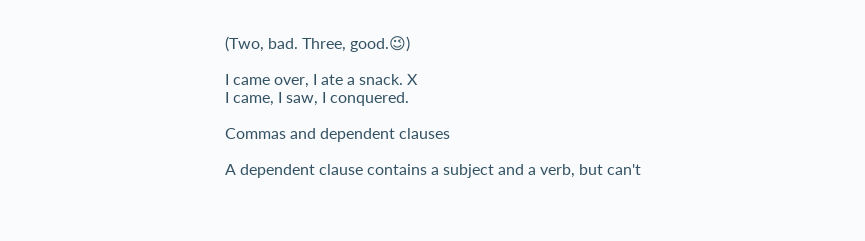(Two, bad. Three, good.😉)

I came over, I ate a snack. X
I came, I saw, I conquered.

Commas and dependent clauses

A dependent clause contains a subject and a verb, but can't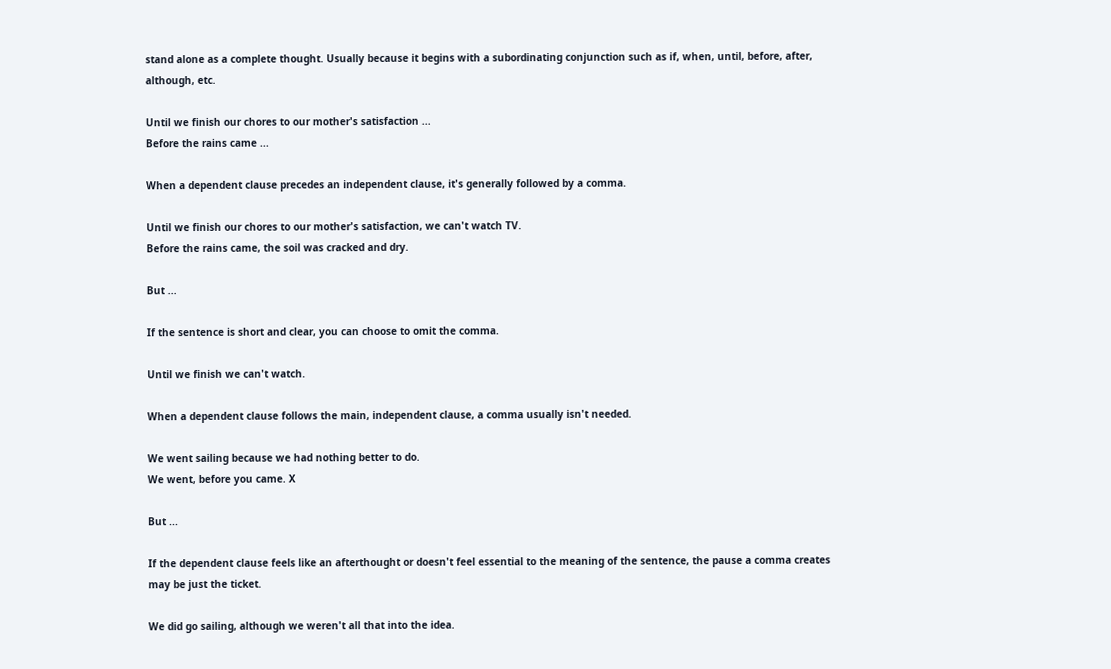stand alone as a complete thought. Usually because it begins with a subordinating conjunction such as if, when, until, before, after, although, etc.

Until we finish our chores to our mother's satisfaction ...
Before the rains came ...

When a dependent clause precedes an independent clause, it's generally followed by a comma.

Until we finish our chores to our mother's satisfaction, we can't watch TV.
Before the rains came, the soil was cracked and dry.

But ...

If the sentence is short and clear, you can choose to omit the comma.

Until we finish we can't watch.

When a dependent clause follows the main, independent clause, a comma usually isn't needed.

We went sailing because we had nothing better to do.
We went, before you came. X

But ...

If the dependent clause feels like an afterthought or doesn't feel essential to the meaning of the sentence, the pause a comma creates may be just the ticket.

We did go sailing, although we weren't all that into the idea.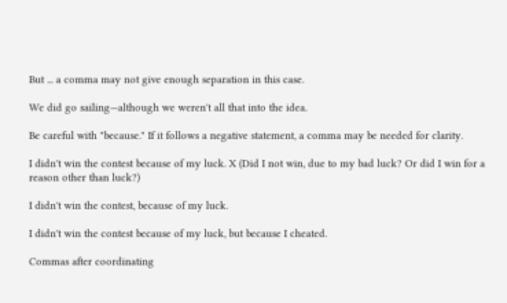But ... a comma may not give enough separation in this case.

We did go sailing—although we weren't all that into the idea.

Be careful with "because." If it follows a negative statement, a comma may be needed for clarity.

I didn't win the contest because of my luck. X (Did I not win, due to my bad luck? Or did I win for a reason other than luck?)

I didn't win the contest, because of my luck.

I didn't win the contest because of my luck, but because I cheated.

Commas after coordinating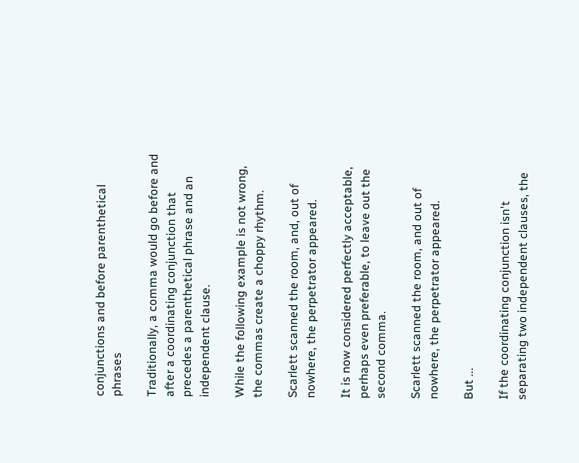conjunctions and before parenthetical phrases

Traditionally, a comma would go before and after a coordinating conjunction that precedes a parenthetical phrase and an independent clause.

While the following example is not wrong, the commas create a choppy rhythm.

Scarlett scanned the room, and, out of nowhere, the perpetrator appeared.

It is now considered perfectly acceptable, perhaps even preferable, to leave out the second comma.

Scarlett scanned the room, and out of nowhere, the perpetrator appeared.

But ...

If the coordinating conjunction isn't separating two independent clauses, the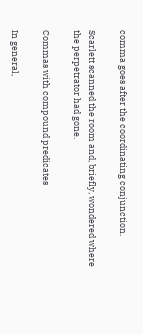comma goes after the coordinating conjunction.

Scarlett scanned the room and, briefly, wondered where the perpetrator had gone.

Commas with compound predicates

In general,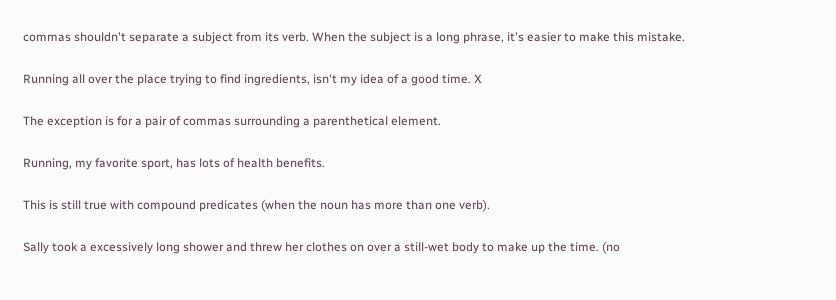commas shouldn't separate a subject from its verb. When the subject is a long phrase, it's easier to make this mistake.

Running all over the place trying to find ingredients, isn't my idea of a good time. X

The exception is for a pair of commas surrounding a parenthetical element.

Running, my favorite sport, has lots of health benefits.

This is still true with compound predicates (when the noun has more than one verb).

Sally took a excessively long shower and threw her clothes on over a still-wet body to make up the time. (no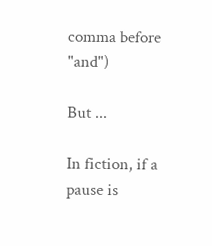comma before "and")

But ...

In fiction, if a pause is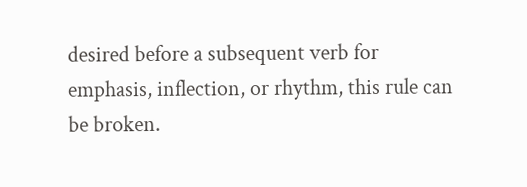desired before a subsequent verb for emphasis, inflection, or rhythm, this rule can be broken.